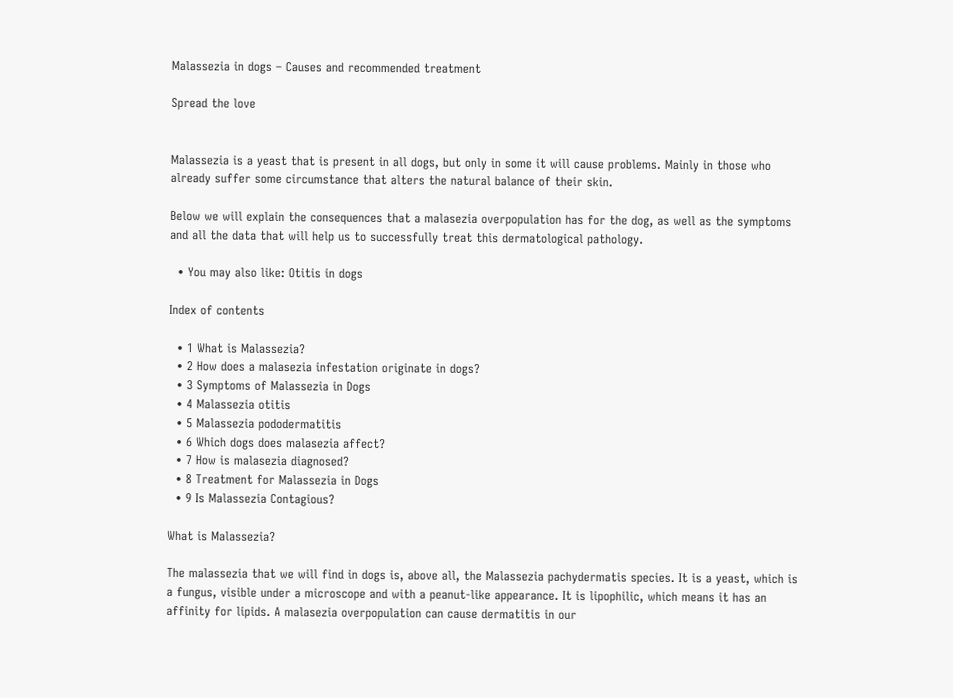Malassezia in dogs – Causes and recommended treatment

Spread the love


Malassezia is a yeast that is present in all dogs, but only in some it will cause problems. Mainly in those who already suffer some circumstance that alters the natural balance of their skin.

Below we will explain the consequences that a malasezia overpopulation has for the dog, as well as the symptoms and all the data that will help us to successfully treat this dermatological pathology.

  • You may also like: Otitis in dogs

Index of contents

  • 1 What is Malassezia?
  • 2 How does a malasezia infestation originate in dogs?
  • 3 Symptoms of Malassezia in Dogs
  • 4 Malassezia otitis
  • 5 Malassezia pododermatitis
  • 6 Which dogs does malasezia affect?
  • 7 How is malasezia diagnosed?
  • 8 Treatment for Malassezia in Dogs
  • 9 Is Malassezia Contagious?

What is Malassezia?

The malassezia that we will find in dogs is, above all, the Malassezia pachydermatis species. It is a yeast, which is a fungus, visible under a microscope and with a peanut-like appearance. It is lipophilic, which means it has an affinity for lipids. A malasezia overpopulation can cause dermatitis in our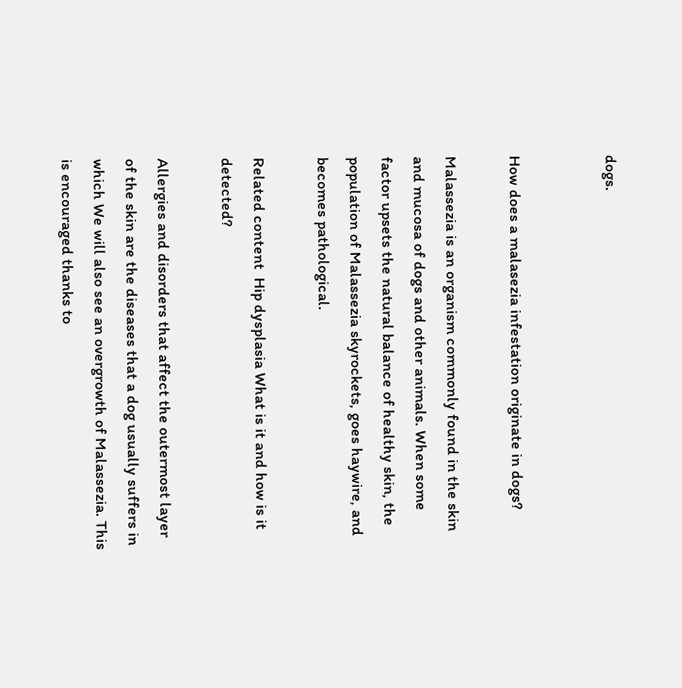dogs.


How does a malasezia infestation originate in dogs?

Malassezia is an organism commonly found in the skin and mucosa of dogs and other animals. When some factor upsets the natural balance of healthy skin, the population of Malassezia skyrockets, goes haywire, and becomes pathological.

Related content  Hip dysplasia What is it and how is it detected?

Allergies and disorders that affect the outermost layer of the skin are the diseases that a dog usually suffers in which We will also see an overgrowth of Malassezia. This is encouraged thanks to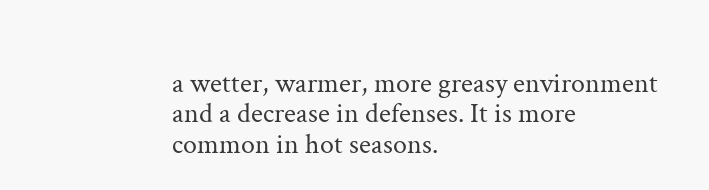a wetter, warmer, more greasy environment and a decrease in defenses. It is more common in hot seasons.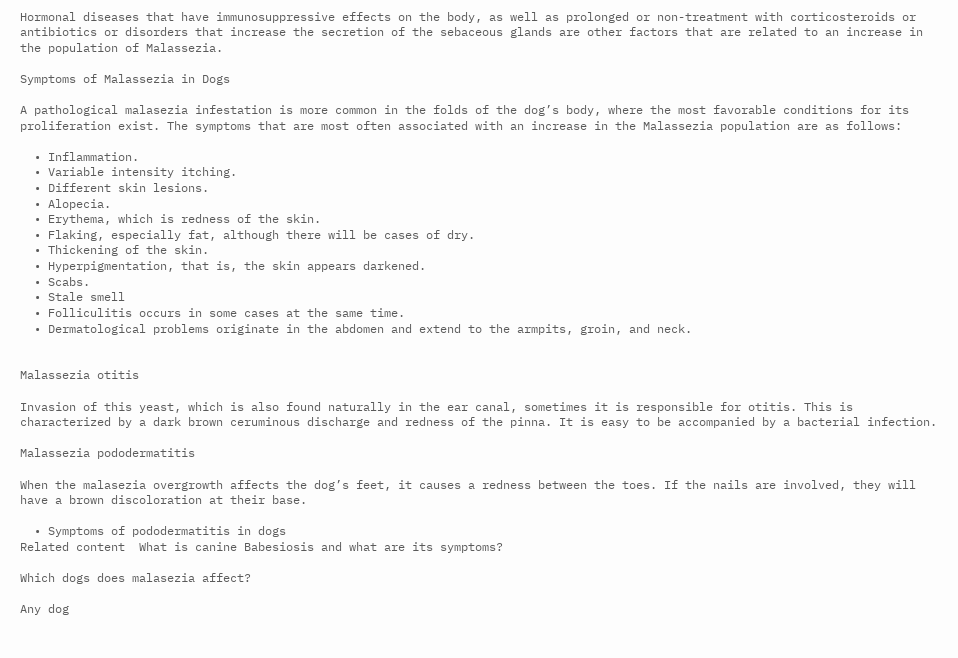Hormonal diseases that have immunosuppressive effects on the body, as well as prolonged or non-treatment with corticosteroids or antibiotics or disorders that increase the secretion of the sebaceous glands are other factors that are related to an increase in the population of Malassezia.

Symptoms of Malassezia in Dogs

A pathological malasezia infestation is more common in the folds of the dog’s body, where the most favorable conditions for its proliferation exist. The symptoms that are most often associated with an increase in the Malassezia population are as follows:

  • Inflammation.
  • Variable intensity itching.
  • Different skin lesions.
  • Alopecia.
  • Erythema, which is redness of the skin.
  • Flaking, especially fat, although there will be cases of dry.
  • Thickening of the skin.
  • Hyperpigmentation, that is, the skin appears darkened.
  • Scabs.
  • Stale smell
  • Folliculitis occurs in some cases at the same time.
  • Dermatological problems originate in the abdomen and extend to the armpits, groin, and neck.


Malassezia otitis

Invasion of this yeast, which is also found naturally in the ear canal, sometimes it is responsible for otitis. This is characterized by a dark brown ceruminous discharge and redness of the pinna. It is easy to be accompanied by a bacterial infection.

Malassezia pododermatitis

When the malasezia overgrowth affects the dog’s feet, it causes a redness between the toes. If the nails are involved, they will have a brown discoloration at their base.

  • Symptoms of pododermatitis in dogs
Related content  What is canine Babesiosis and what are its symptoms?

Which dogs does malasezia affect?

Any dog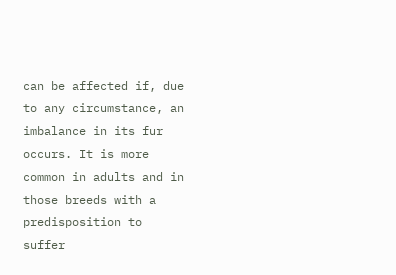can be affected if, due to any circumstance, an imbalance in its fur occurs. It is more common in adults and in those breeds with a predisposition to suffer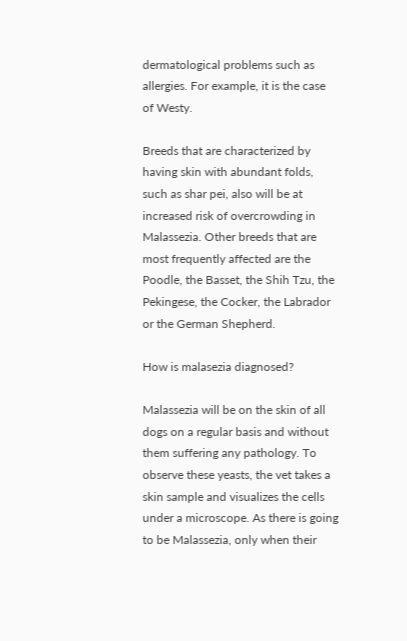dermatological problems such as allergies. For example, it is the case of Westy.

Breeds that are characterized by having skin with abundant folds, such as shar pei, also will be at increased risk of overcrowding in Malassezia. Other breeds that are most frequently affected are the Poodle, the Basset, the Shih Tzu, the Pekingese, the Cocker, the Labrador or the German Shepherd.

How is malasezia diagnosed?

Malassezia will be on the skin of all dogs on a regular basis and without them suffering any pathology. To observe these yeasts, the vet takes a skin sample and visualizes the cells under a microscope. As there is going to be Malassezia, only when their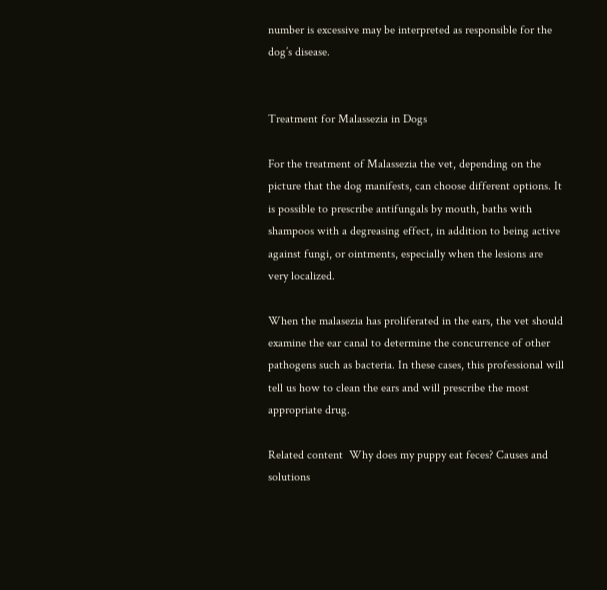number is excessive may be interpreted as responsible for the dog’s disease.


Treatment for Malassezia in Dogs

For the treatment of Malassezia the vet, depending on the picture that the dog manifests, can choose different options. It is possible to prescribe antifungals by mouth, baths with shampoos with a degreasing effect, in addition to being active against fungi, or ointments, especially when the lesions are very localized.

When the malasezia has proliferated in the ears, the vet should examine the ear canal to determine the concurrence of other pathogens such as bacteria. In these cases, this professional will tell us how to clean the ears and will prescribe the most appropriate drug.

Related content  Why does my puppy eat feces? Causes and solutions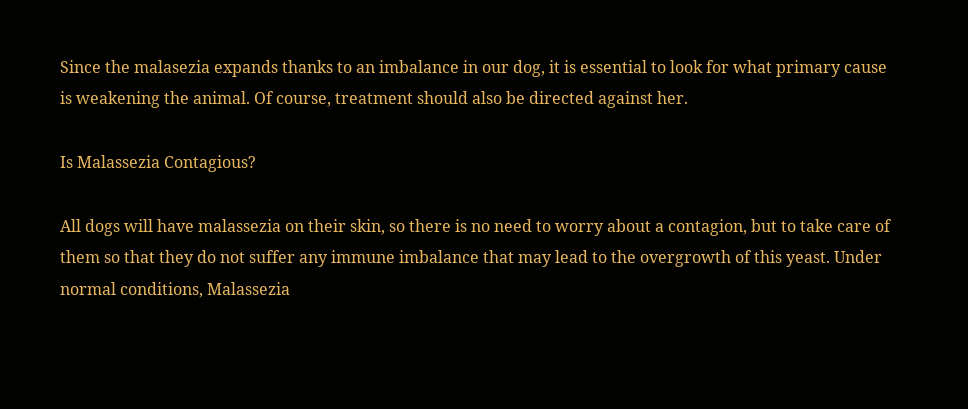Since the malasezia expands thanks to an imbalance in our dog, it is essential to look for what primary cause is weakening the animal. Of course, treatment should also be directed against her.

Is Malassezia Contagious?

All dogs will have malassezia on their skin, so there is no need to worry about a contagion, but to take care of them so that they do not suffer any immune imbalance that may lead to the overgrowth of this yeast. Under normal conditions, Malassezia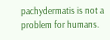pachydermatis is not a problem for humans.